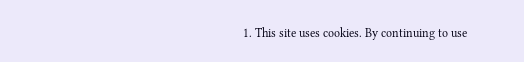1. This site uses cookies. By continuing to use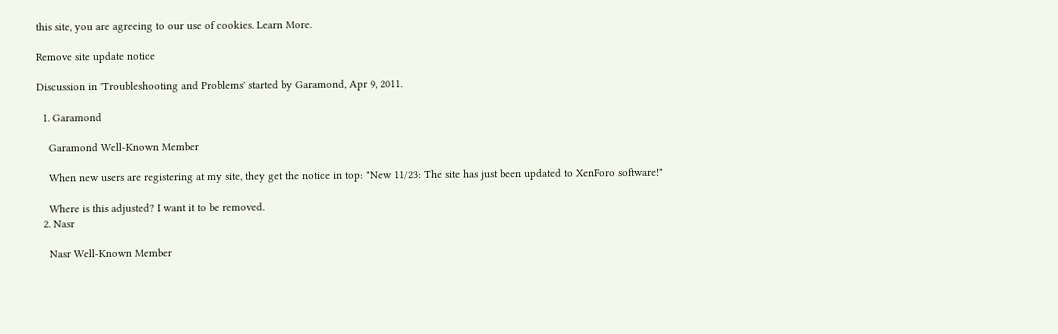this site, you are agreeing to our use of cookies. Learn More.

Remove site update notice

Discussion in 'Troubleshooting and Problems' started by Garamond, Apr 9, 2011.

  1. Garamond

    Garamond Well-Known Member

    When new users are registering at my site, they get the notice in top: "New 11/23: The site has just been updated to XenForo software!"

    Where is this adjusted? I want it to be removed.
  2. Nasr

    Nasr Well-Known Member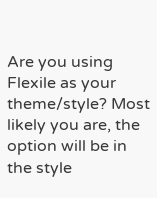Are you using Flexile as your theme/style? Most likely you are, the option will be in the style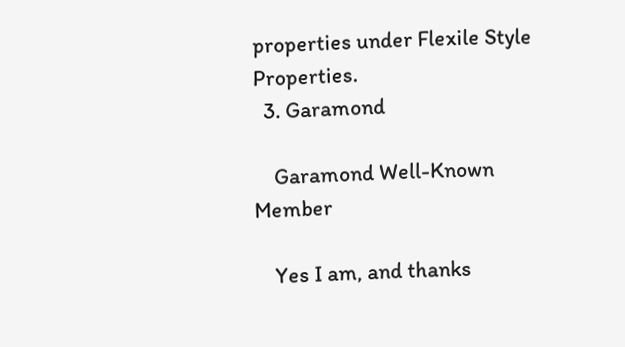properties under Flexile Style Properties.
  3. Garamond

    Garamond Well-Known Member

    Yes I am, and thanks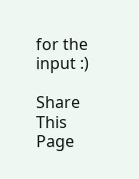for the input :)

Share This Page